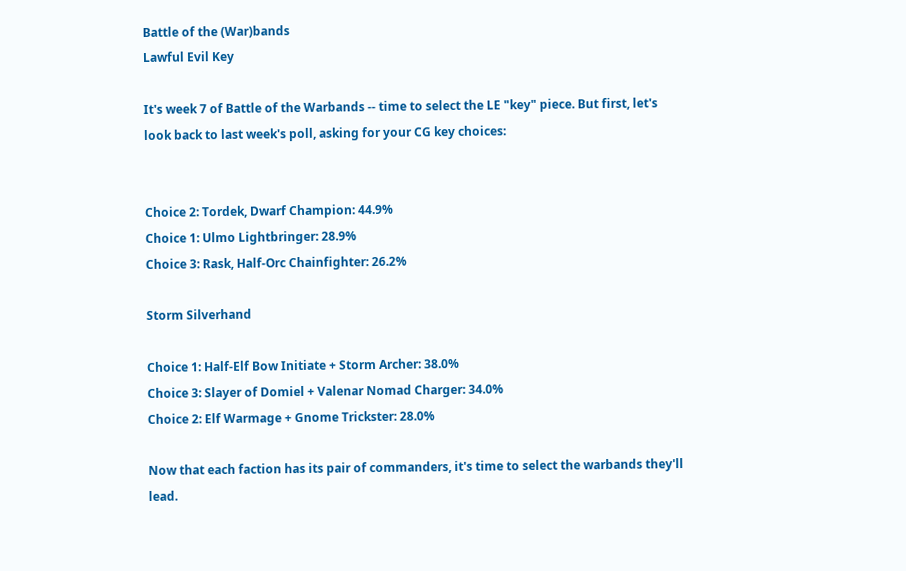Battle of the (War)bands
Lawful Evil Key

It's week 7 of Battle of the Warbands -- time to select the LE "key" piece. But first, let's look back to last week's poll, asking for your CG key choices:


Choice 2: Tordek, Dwarf Champion: 44.9%
Choice 1: Ulmo Lightbringer: 28.9%
Choice 3: Rask, Half-Orc Chainfighter: 26.2%

Storm Silverhand

Choice 1: Half-Elf Bow Initiate + Storm Archer: 38.0%
Choice 3: Slayer of Domiel + Valenar Nomad Charger: 34.0%
Choice 2: Elf Warmage + Gnome Trickster: 28.0%

Now that each faction has its pair of commanders, it's time to select the warbands they'll lead.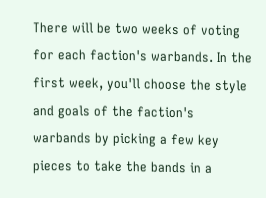There will be two weeks of voting for each faction's warbands. In the first week, you'll choose the style and goals of the faction's warbands by picking a few key pieces to take the bands in a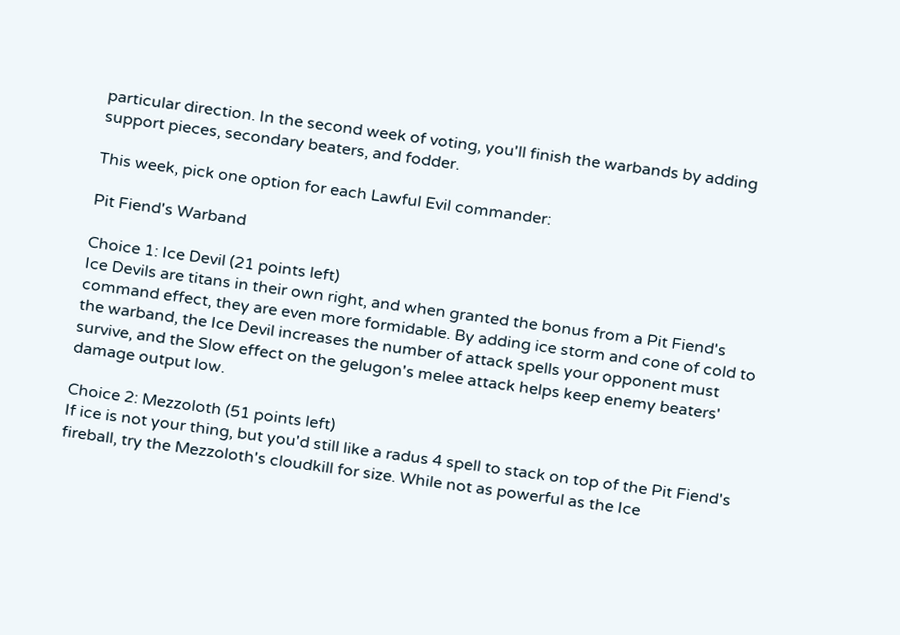particular direction. In the second week of voting, you'll finish the warbands by adding support pieces, secondary beaters, and fodder.

This week, pick one option for each Lawful Evil commander:

Pit Fiend's Warband

Choice 1: Ice Devil (21 points left)
Ice Devils are titans in their own right, and when granted the bonus from a Pit Fiend's command effect, they are even more formidable. By adding ice storm and cone of cold to the warband, the Ice Devil increases the number of attack spells your opponent must survive, and the Slow effect on the gelugon's melee attack helps keep enemy beaters' damage output low.

Choice 2: Mezzoloth (51 points left)
If ice is not your thing, but you'd still like a radus 4 spell to stack on top of the Pit Fiend's fireball, try the Mezzoloth's cloudkill for size. While not as powerful as the Ice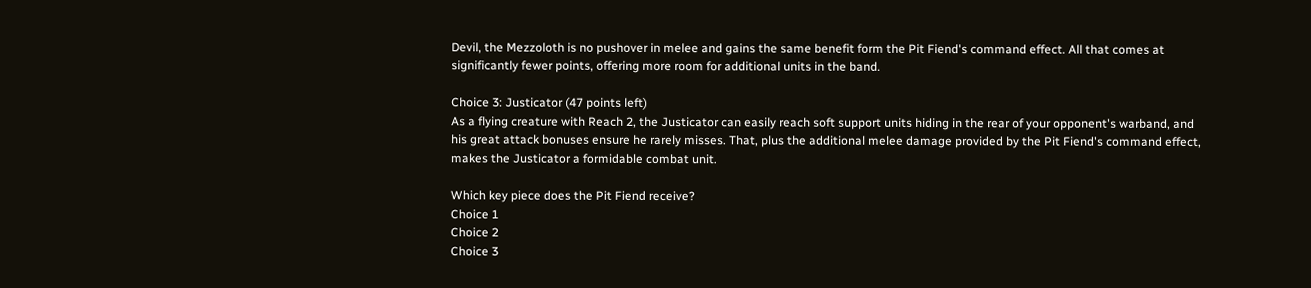Devil, the Mezzoloth is no pushover in melee and gains the same benefit form the Pit Fiend's command effect. All that comes at significantly fewer points, offering more room for additional units in the band.

Choice 3: Justicator (47 points left)
As a flying creature with Reach 2, the Justicator can easily reach soft support units hiding in the rear of your opponent's warband, and his great attack bonuses ensure he rarely misses. That, plus the additional melee damage provided by the Pit Fiend's command effect, makes the Justicator a formidable combat unit.

Which key piece does the Pit Fiend receive?
Choice 1
Choice 2
Choice 3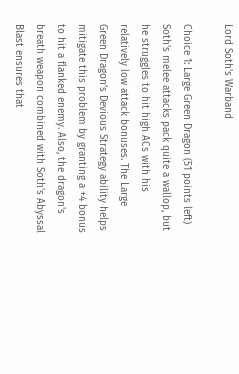Lord Soth's Warband

Choice 1: Large Green Dragon (51 points left)
Soth's melee attacks pack quite a wallop, but he struggles to hit high ACs with his relatively low attack bonuses. The Large Green Dragon's Devious Strategy ability helps mitigate this problem by granting a +4 bonus to hit a flanked enemy. Also, the dragon's breath weapon combined with Soth's Abyssal Blast ensures that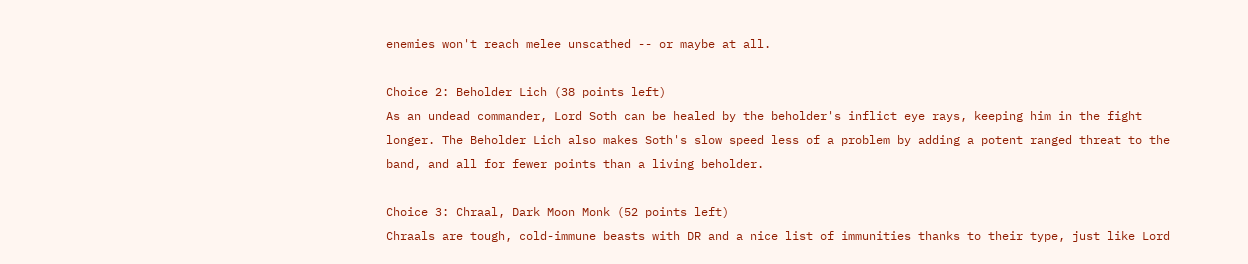enemies won't reach melee unscathed -- or maybe at all.

Choice 2: Beholder Lich (38 points left)
As an undead commander, Lord Soth can be healed by the beholder's inflict eye rays, keeping him in the fight longer. The Beholder Lich also makes Soth's slow speed less of a problem by adding a potent ranged threat to the band, and all for fewer points than a living beholder.

Choice 3: Chraal, Dark Moon Monk (52 points left)
Chraals are tough, cold-immune beasts with DR and a nice list of immunities thanks to their type, just like Lord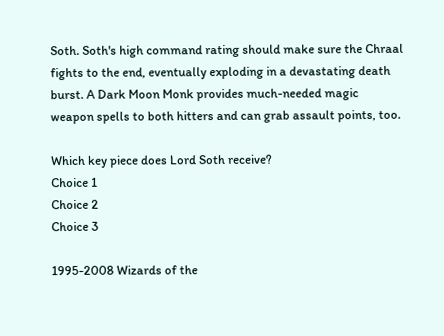Soth. Soth's high command rating should make sure the Chraal fights to the end, eventually exploding in a devastating death burst. A Dark Moon Monk provides much-needed magic weapon spells to both hitters and can grab assault points, too.

Which key piece does Lord Soth receive?
Choice 1
Choice 2
Choice 3

1995-2008 Wizards of the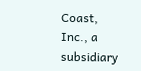Coast, Inc., a subsidiary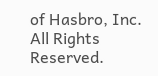of Hasbro, Inc. All Rights Reserved.